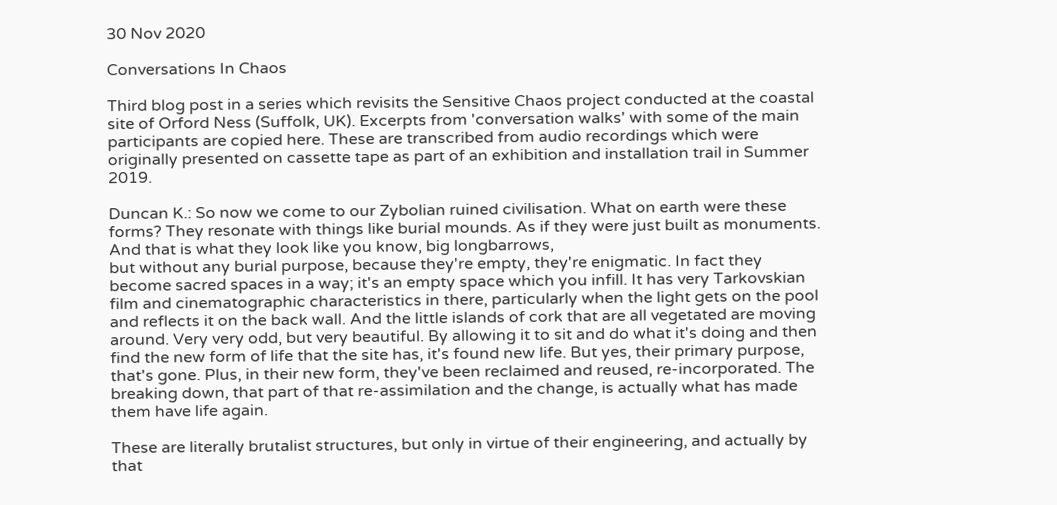30 Nov 2020

Conversations In Chaos

Third blog post in a series which revisits the Sensitive Chaos project conducted at the coastal site of Orford Ness (Suffolk, UK). Excerpts from 'conversation walks' with some of the main participants are copied here. These are transcribed from audio recordings which were originally presented on cassette tape as part of an exhibition and installation trail in Summer 2019.

Duncan K.: So now we come to our Zybolian ruined civilisation. What on earth were these forms? They resonate with things like burial mounds. As if they were just built as monuments. And that is what they look like you know, big longbarrows,
but without any burial purpose, because they're empty, they're enigmatic. In fact they become sacred spaces in a way; it's an empty space which you infill. It has very Tarkovskian film and cinematographic characteristics in there, particularly when the light gets on the pool and reflects it on the back wall. And the little islands of cork that are all vegetated are moving around. Very very odd, but very beautiful. By allowing it to sit and do what it's doing and then find the new form of life that the site has, it's found new life. But yes, their primary purpose, that's gone. Plus, in their new form, they've been reclaimed and reused, re-incorporated. The breaking down, that part of that re-assimilation and the change, is actually what has made them have life again.

These are literally brutalist structures, but only in virtue of their engineering, and actually by that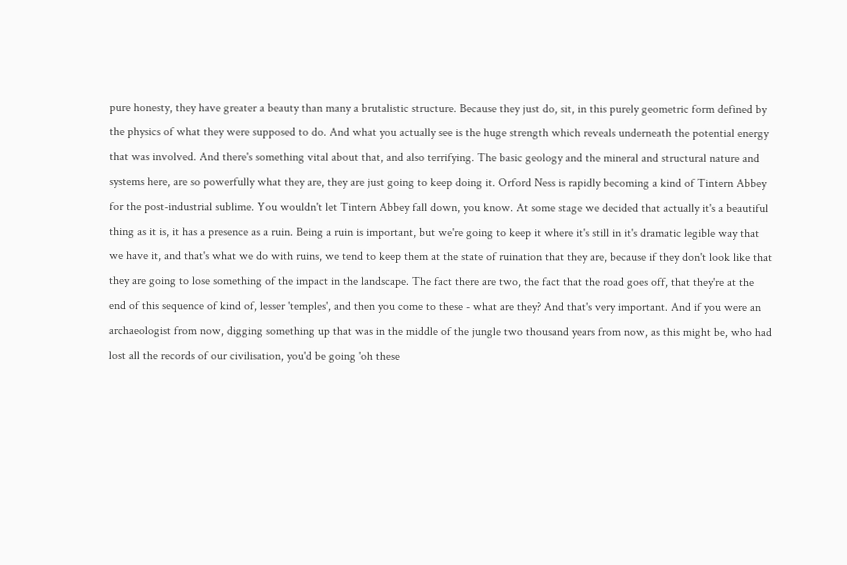pure honesty, they have greater a beauty than many a brutalistic structure. Because they just do, sit, in this purely geometric form defined by the physics of what they were supposed to do. And what you actually see is the huge strength which reveals underneath the potential energy that was involved. And there's something vital about that, and also terrifying. The basic geology and the mineral and structural nature and systems here, are so powerfully what they are, they are just going to keep doing it. Orford Ness is rapidly becoming a kind of Tintern Abbey for the post-industrial sublime. You wouldn't let Tintern Abbey fall down, you know. At some stage we decided that actually it's a beautiful thing as it is, it has a presence as a ruin. Being a ruin is important, but we're going to keep it where it's still in it's dramatic legible way that we have it, and that's what we do with ruins, we tend to keep them at the state of ruination that they are, because if they don't look like that they are going to lose something of the impact in the landscape. The fact there are two, the fact that the road goes off, that they're at the end of this sequence of kind of, lesser 'temples', and then you come to these - what are they? And that's very important. And if you were an archaeologist from now, digging something up that was in the middle of the jungle two thousand years from now, as this might be, who had lost all the records of our civilisation, you'd be going 'oh these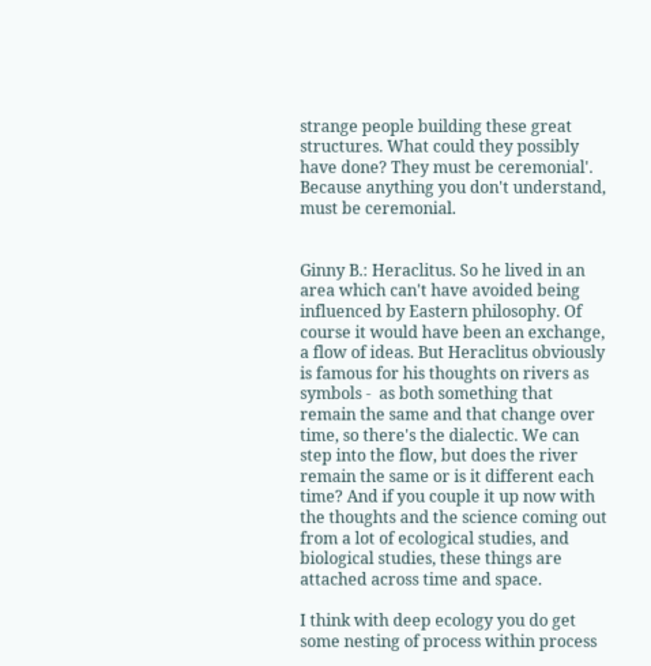strange people building these great structures. What could they possibly have done? They must be ceremonial'. Because anything you don't understand, must be ceremonial.


Ginny B.: Heraclitus. So he lived in an area which can't have avoided being influenced by Eastern philosophy. Of course it would have been an exchange, a flow of ideas. But Heraclitus obviously is famous for his thoughts on rivers as symbols -  as both something that remain the same and that change over time, so there's the dialectic. We can step into the flow, but does the river remain the same or is it different each time? And if you couple it up now with the thoughts and the science coming out from a lot of ecological studies, and biological studies, these things are attached across time and space.

I think with deep ecology you do get some nesting of process within process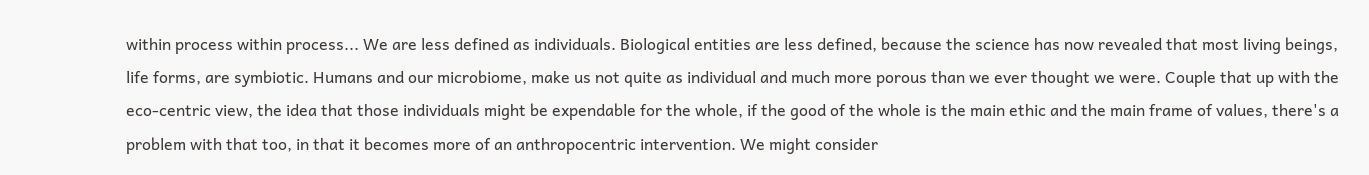within process within process... We are less defined as individuals. Biological entities are less defined, because the science has now revealed that most living beings, life forms, are symbiotic. Humans and our microbiome, make us not quite as individual and much more porous than we ever thought we were. Couple that up with the eco-centric view, the idea that those individuals might be expendable for the whole, if the good of the whole is the main ethic and the main frame of values, there's a problem with that too, in that it becomes more of an anthropocentric intervention. We might consider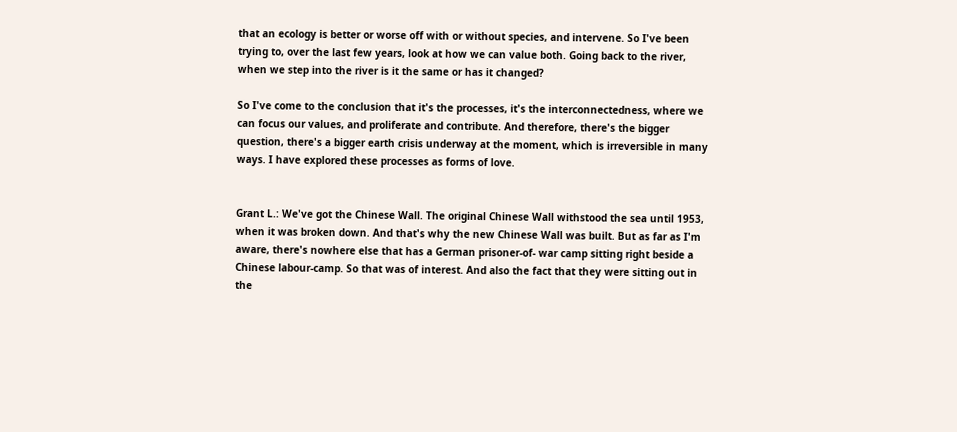that an ecology is better or worse off with or without species, and intervene. So I've been trying to, over the last few years, look at how we can value both. Going back to the river, when we step into the river is it the same or has it changed?

So I've come to the conclusion that it's the processes, it's the interconnectedness, where we can focus our values, and proliferate and contribute. And therefore, there's the bigger question, there's a bigger earth crisis underway at the moment, which is irreversible in many ways. I have explored these processes as forms of love.


Grant L.: We've got the Chinese Wall. The original Chinese Wall withstood the sea until 1953, when it was broken down. And that's why the new Chinese Wall was built. But as far as I'm aware, there's nowhere else that has a German prisoner-of- war camp sitting right beside a Chinese labour-camp. So that was of interest. And also the fact that they were sitting out in the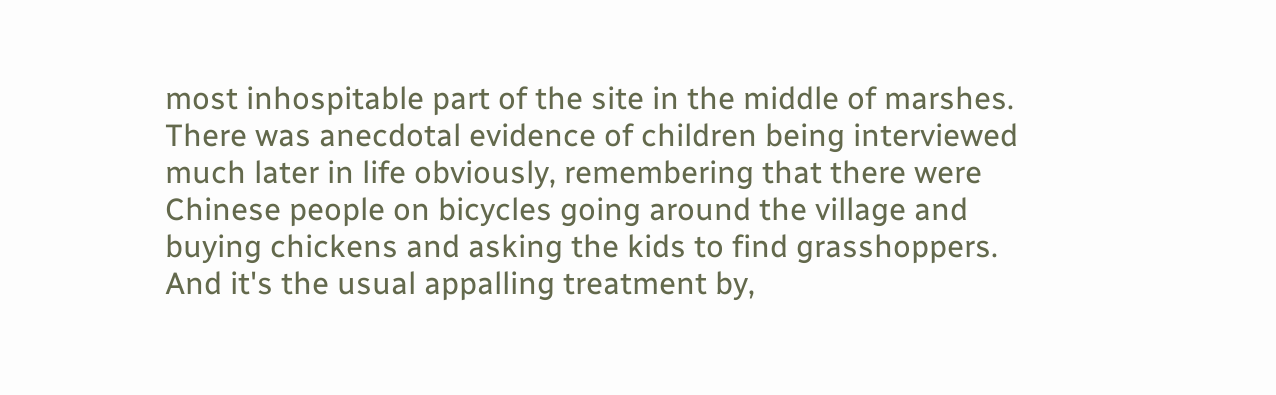most inhospitable part of the site in the middle of marshes. There was anecdotal evidence of children being interviewed much later in life obviously, remembering that there were Chinese people on bicycles going around the village and buying chickens and asking the kids to find grasshoppers. And it's the usual appalling treatment by,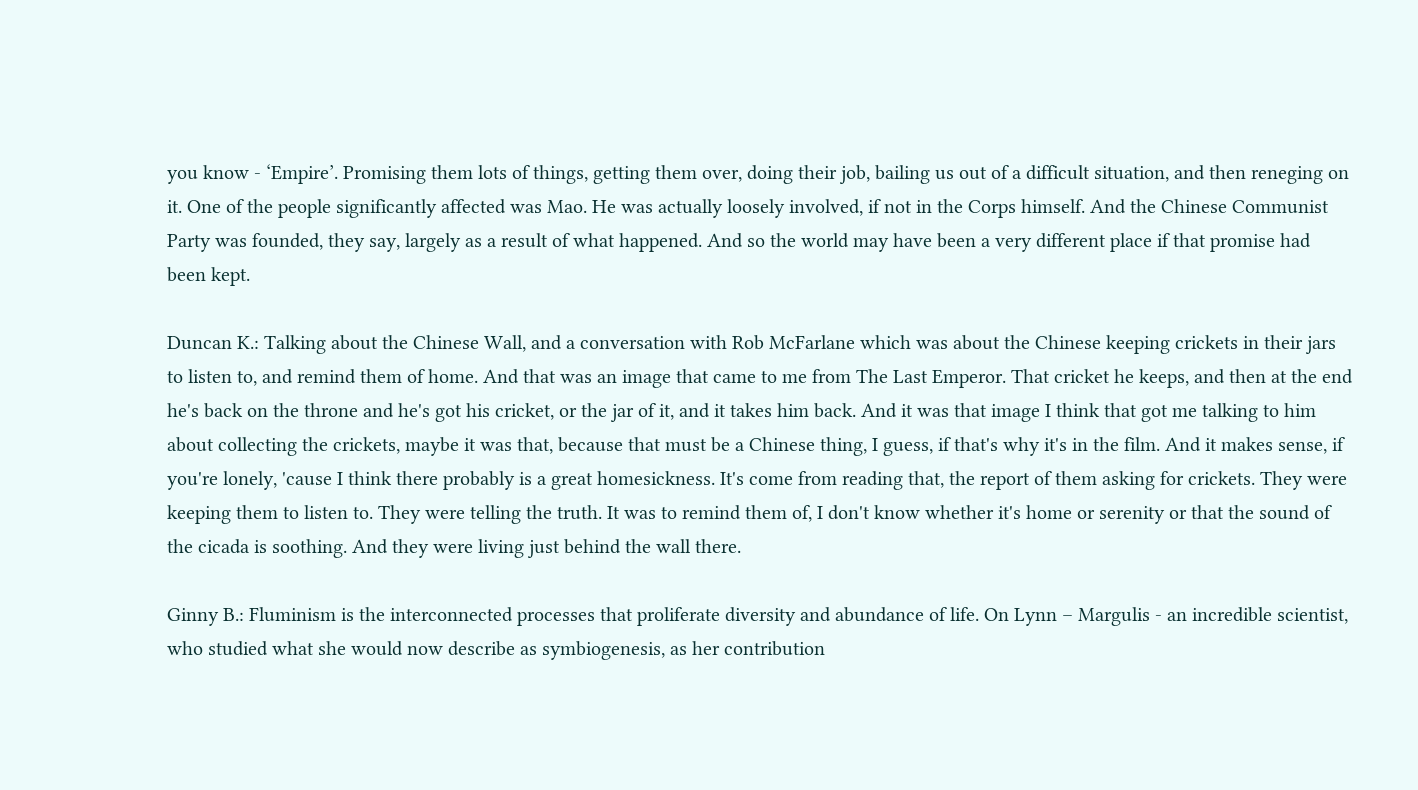you know - ‘Empire’. Promising them lots of things, getting them over, doing their job, bailing us out of a difficult situation, and then reneging on it. One of the people significantly affected was Mao. He was actually loosely involved, if not in the Corps himself. And the Chinese Communist Party was founded, they say, largely as a result of what happened. And so the world may have been a very different place if that promise had been kept.

Duncan K.: Talking about the Chinese Wall, and a conversation with Rob McFarlane which was about the Chinese keeping crickets in their jars to listen to, and remind them of home. And that was an image that came to me from The Last Emperor. That cricket he keeps, and then at the end he's back on the throne and he's got his cricket, or the jar of it, and it takes him back. And it was that image I think that got me talking to him about collecting the crickets, maybe it was that, because that must be a Chinese thing, I guess, if that's why it's in the film. And it makes sense, if you're lonely, 'cause I think there probably is a great homesickness. It's come from reading that, the report of them asking for crickets. They were keeping them to listen to. They were telling the truth. It was to remind them of, I don't know whether it's home or serenity or that the sound of the cicada is soothing. And they were living just behind the wall there.

Ginny B.: Fluminism is the interconnected processes that proliferate diversity and abundance of life. On Lynn – Margulis - an incredible scientist, who studied what she would now describe as symbiogenesis, as her contribution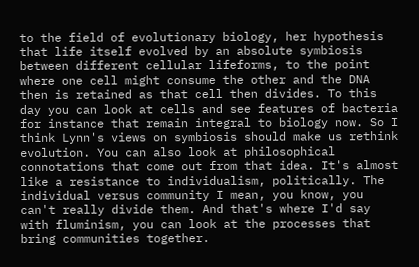to the field of evolutionary biology, her hypothesis that life itself evolved by an absolute symbiosis between different cellular lifeforms, to the point where one cell might consume the other and the DNA then is retained as that cell then divides. To this day you can look at cells and see features of bacteria for instance that remain integral to biology now. So I think Lynn's views on symbiosis should make us rethink evolution. You can also look at philosophical connotations that come out from that idea. It's almost like a resistance to individualism, politically. The individual versus community I mean, you know, you can't really divide them. And that's where I'd say with fluminism, you can look at the processes that bring communities together.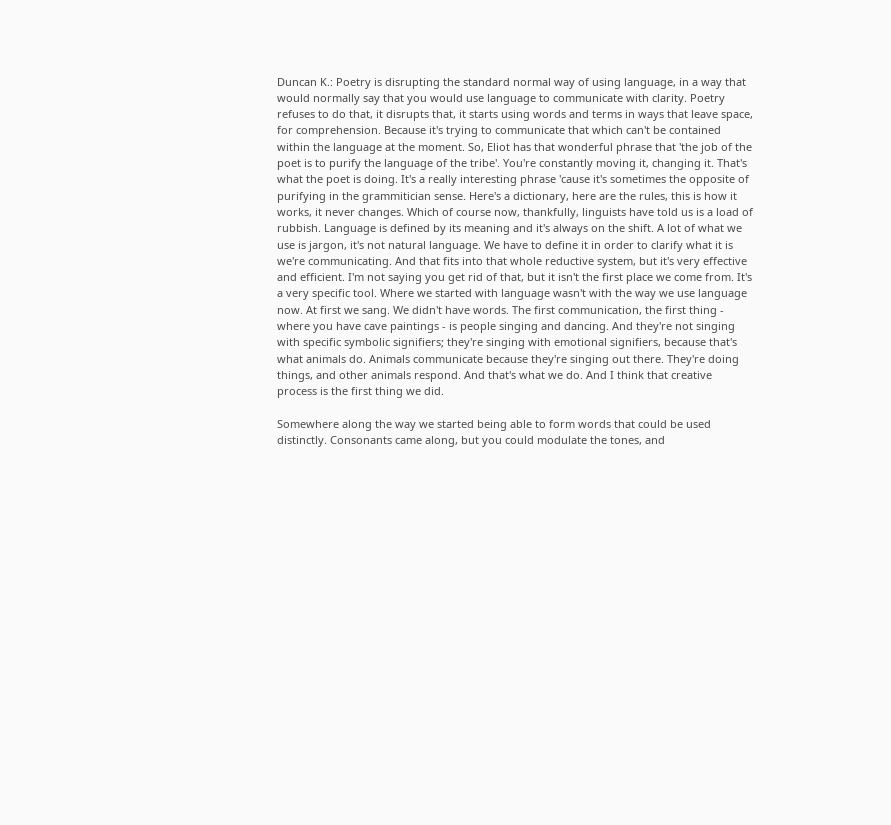Duncan K.: Poetry is disrupting the standard normal way of using language, in a way that would normally say that you would use language to communicate with clarity. Poetry refuses to do that, it disrupts that, it starts using words and terms in ways that leave space, for comprehension. Because it's trying to communicate that which can't be contained within the language at the moment. So, Eliot has that wonderful phrase that 'the job of the poet is to purify the language of the tribe'. You're constantly moving it, changing it. That's what the poet is doing. It's a really interesting phrase 'cause it's sometimes the opposite of purifying in the grammitician sense. Here's a dictionary, here are the rules, this is how it works, it never changes. Which of course now, thankfully, linguists have told us is a load of rubbish. Language is defined by its meaning and it's always on the shift. A lot of what we use is jargon, it's not natural language. We have to define it in order to clarify what it is we're communicating. And that fits into that whole reductive system, but it's very effective and efficient. I'm not saying you get rid of that, but it isn't the first place we come from. It's a very specific tool. Where we started with language wasn't with the way we use language now. At first we sang. We didn't have words. The first communication, the first thing - where you have cave paintings - is people singing and dancing. And they're not singing with specific symbolic signifiers; they're singing with emotional signifiers, because that's what animals do. Animals communicate because they're singing out there. They're doing things, and other animals respond. And that's what we do. And I think that creative process is the first thing we did.

Somewhere along the way we started being able to form words that could be used distinctly. Consonants came along, but you could modulate the tones, and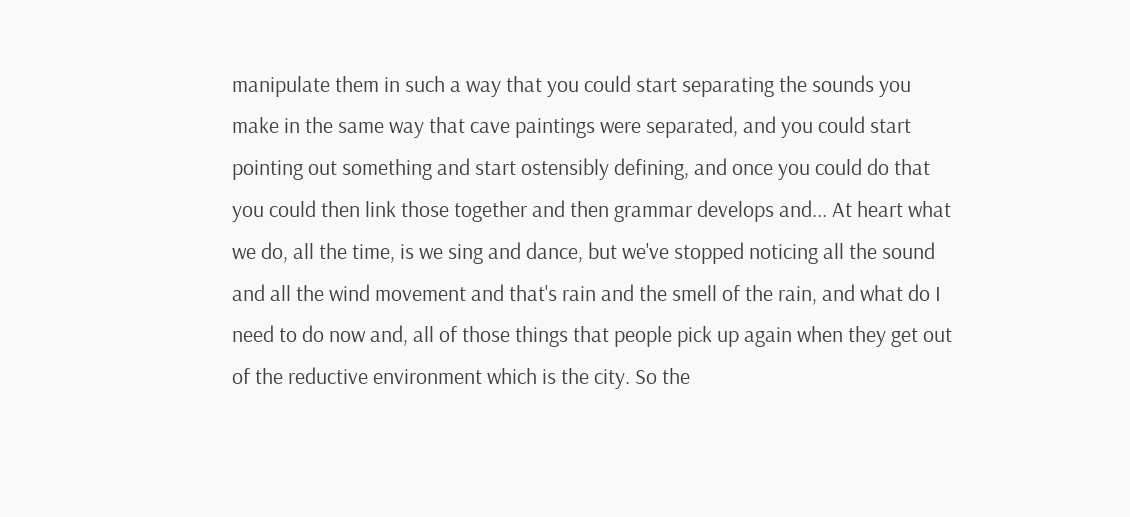manipulate them in such a way that you could start separating the sounds you make in the same way that cave paintings were separated, and you could start pointing out something and start ostensibly defining, and once you could do that you could then link those together and then grammar develops and... At heart what we do, all the time, is we sing and dance, but we've stopped noticing all the sound and all the wind movement and that's rain and the smell of the rain, and what do I need to do now and, all of those things that people pick up again when they get out of the reductive environment which is the city. So the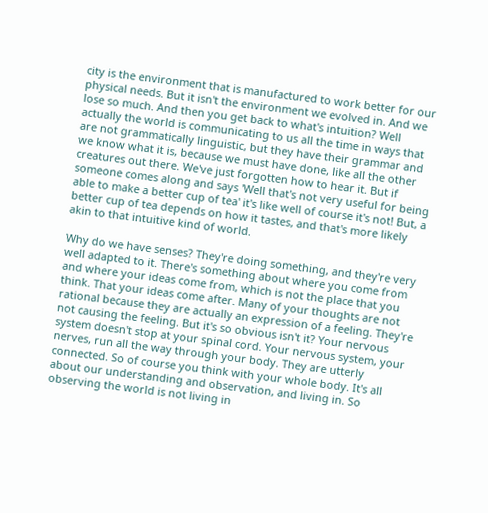city is the environment that is manufactured to work better for our physical needs. But it isn't the environment we evolved in. And we lose so much. And then you get back to what's intuition? Well actually the world is communicating to us all the time in ways that are not grammatically linguistic, but they have their grammar and we know what it is, because we must have done, like all the other creatures out there. We've just forgotten how to hear it. But if someone comes along and says 'Well that's not very useful for being able to make a better cup of tea' it's like well of course it's not! But, a better cup of tea depends on how it tastes, and that's more likely akin to that intuitive kind of world.

Why do we have senses? They're doing something, and they're very well adapted to it. There's something about where you come from and where your ideas come from, which is not the place that you think. That your ideas come after. Many of your thoughts are not rational because they are actually an expression of a feeling. They're not causing the feeling. But it's so obvious isn't it? Your nervous system doesn't stop at your spinal cord. Your nervous system, your nerves, run all the way through your body. They are utterly connected. So of course you think with your whole body. It's all about our understanding and observation, and living in. So observing the world is not living in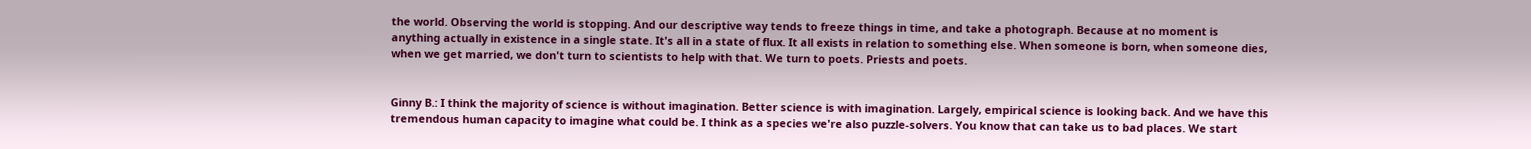the world. Observing the world is stopping. And our descriptive way tends to freeze things in time, and take a photograph. Because at no moment is anything actually in existence in a single state. It's all in a state of flux. It all exists in relation to something else. When someone is born, when someone dies, when we get married, we don't turn to scientists to help with that. We turn to poets. Priests and poets.


Ginny B.: I think the majority of science is without imagination. Better science is with imagination. Largely, empirical science is looking back. And we have this tremendous human capacity to imagine what could be. I think as a species we're also puzzle-solvers. You know that can take us to bad places. We start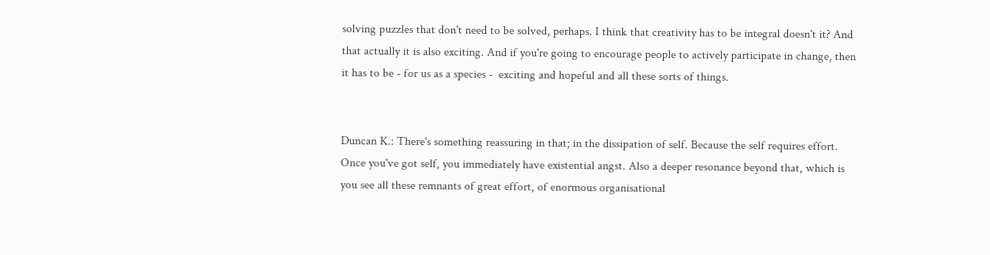solving puzzles that don't need to be solved, perhaps. I think that creativity has to be integral doesn't it? And that actually it is also exciting. And if you're going to encourage people to actively participate in change, then it has to be - for us as a species -  exciting and hopeful and all these sorts of things.


Duncan K.: There's something reassuring in that; in the dissipation of self. Because the self requires effort. Once you've got self, you immediately have existential angst. Also a deeper resonance beyond that, which is you see all these remnants of great effort, of enormous organisational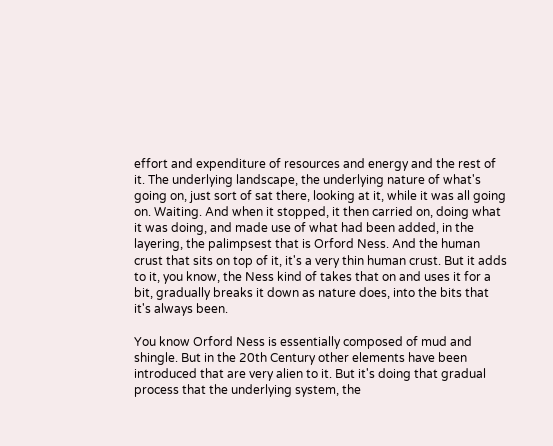effort and expenditure of resources and energy and the rest of it. The underlying landscape, the underlying nature of what's going on, just sort of sat there, looking at it, while it was all going on. Waiting. And when it stopped, it then carried on, doing what it was doing, and made use of what had been added, in the layering, the palimpsest that is Orford Ness. And the human crust that sits on top of it, it's a very thin human crust. But it adds to it, you know, the Ness kind of takes that on and uses it for a bit, gradually breaks it down as nature does, into the bits that it's always been.

You know Orford Ness is essentially composed of mud and shingle. But in the 20th Century other elements have been introduced that are very alien to it. But it's doing that gradual process that the underlying system, the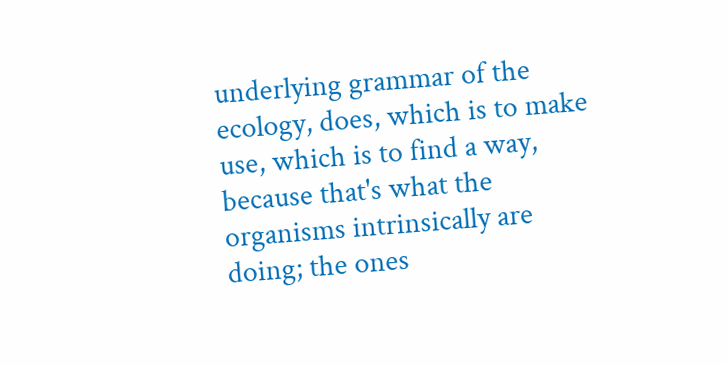underlying grammar of the ecology, does, which is to make use, which is to find a way, because that's what the organisms intrinsically are doing; the ones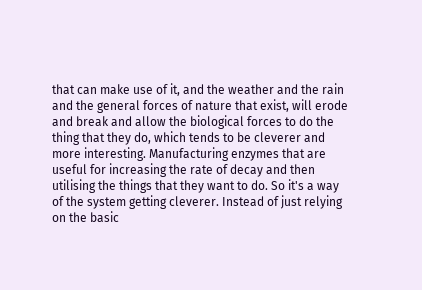that can make use of it, and the weather and the rain and the general forces of nature that exist, will erode and break and allow the biological forces to do the thing that they do, which tends to be cleverer and more interesting. Manufacturing enzymes that are useful for increasing the rate of decay and then utilising the things that they want to do. So it's a way of the system getting cleverer. Instead of just relying on the basic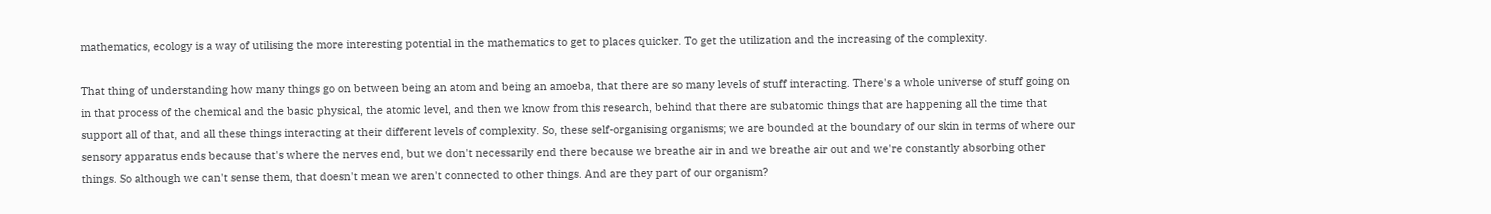mathematics, ecology is a way of utilising the more interesting potential in the mathematics to get to places quicker. To get the utilization and the increasing of the complexity.

That thing of understanding how many things go on between being an atom and being an amoeba, that there are so many levels of stuff interacting. There's a whole universe of stuff going on in that process of the chemical and the basic physical, the atomic level, and then we know from this research, behind that there are subatomic things that are happening all the time that support all of that, and all these things interacting at their different levels of complexity. So, these self-organising organisms; we are bounded at the boundary of our skin in terms of where our sensory apparatus ends because that's where the nerves end, but we don't necessarily end there because we breathe air in and we breathe air out and we're constantly absorbing other things. So although we can't sense them, that doesn't mean we aren't connected to other things. And are they part of our organism?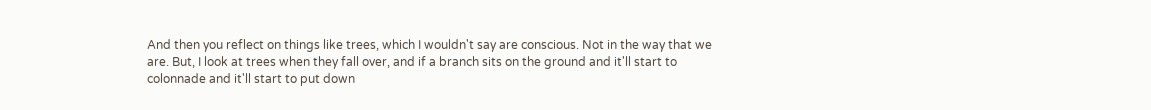And then you reflect on things like trees, which I wouldn't say are conscious. Not in the way that we are. But, I look at trees when they fall over, and if a branch sits on the ground and it'll start to colonnade and it'll start to put down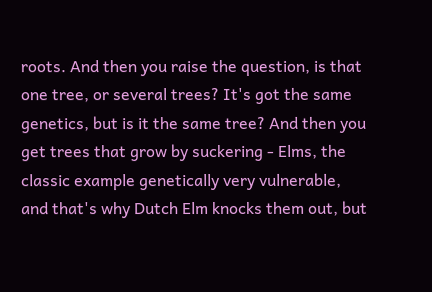roots. And then you raise the question, is that one tree, or several trees? It's got the same genetics, but is it the same tree? And then you get trees that grow by suckering - Elms, the classic example genetically very vulnerable, and that's why Dutch Elm knocks them out, but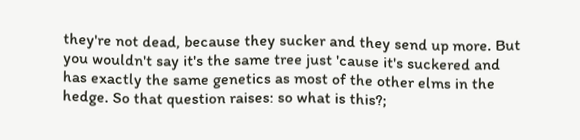they're not dead, because they sucker and they send up more. But you wouldn't say it's the same tree just 'cause it's suckered and has exactly the same genetics as most of the other elms in the hedge. So that question raises: so what is this?;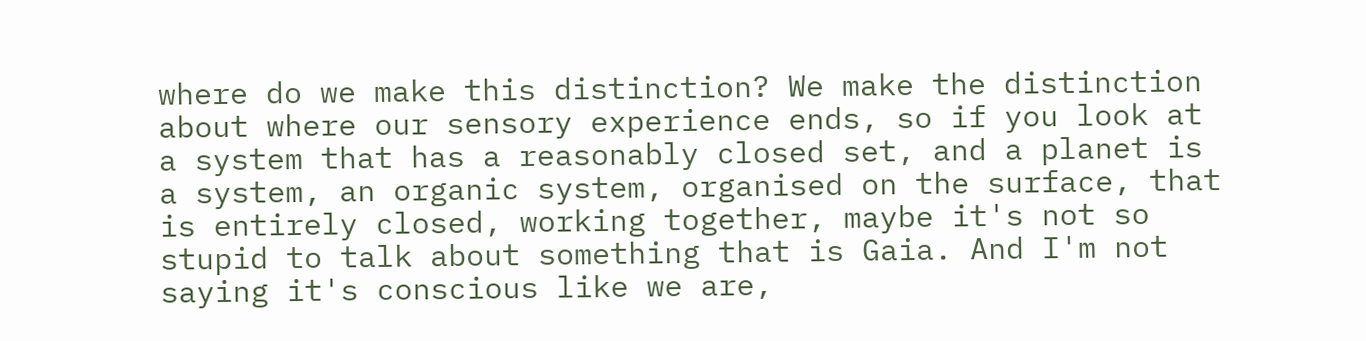where do we make this distinction? We make the distinction about where our sensory experience ends, so if you look at a system that has a reasonably closed set, and a planet is a system, an organic system, organised on the surface, that is entirely closed, working together, maybe it's not so stupid to talk about something that is Gaia. And I'm not saying it's conscious like we are,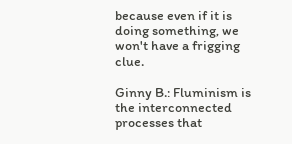because even if it is doing something, we won't have a frigging clue.

Ginny B.: Fluminism is the interconnected processes that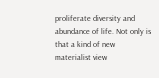proliferate diversity and abundance of life. Not only is that a kind of new materialist view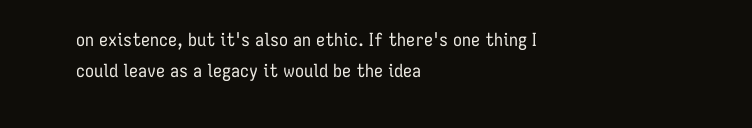on existence, but it's also an ethic. If there's one thing I could leave as a legacy it would be the idea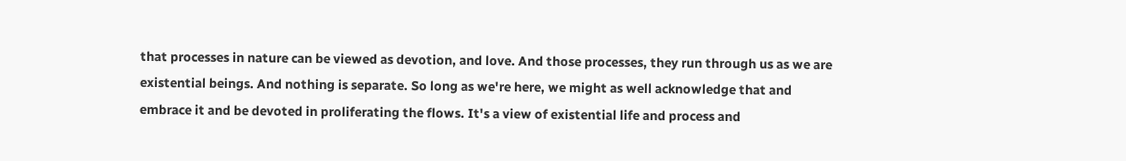that processes in nature can be viewed as devotion, and love. And those processes, they run through us as we are existential beings. And nothing is separate. So long as we're here, we might as well acknowledge that and embrace it and be devoted in proliferating the flows. It's a view of existential life and process and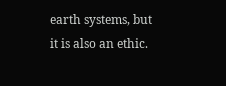earth systems, but it is also an ethic.